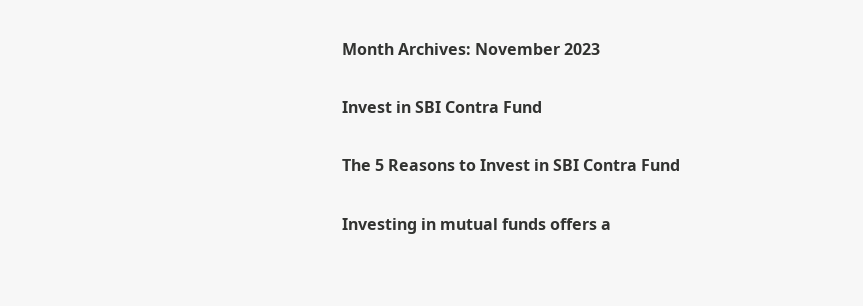Month Archives: November 2023

Invest in SBI Contra Fund

The 5 Reasons to Invest in SBI Contra Fund

Investing in mutual funds offers a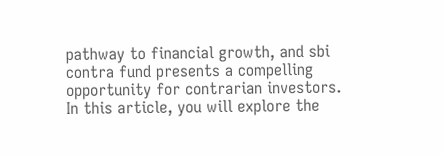pathway to financial growth, and sbi contra fund presents a compelling opportunity for contrarian investors. In this article, you will explore the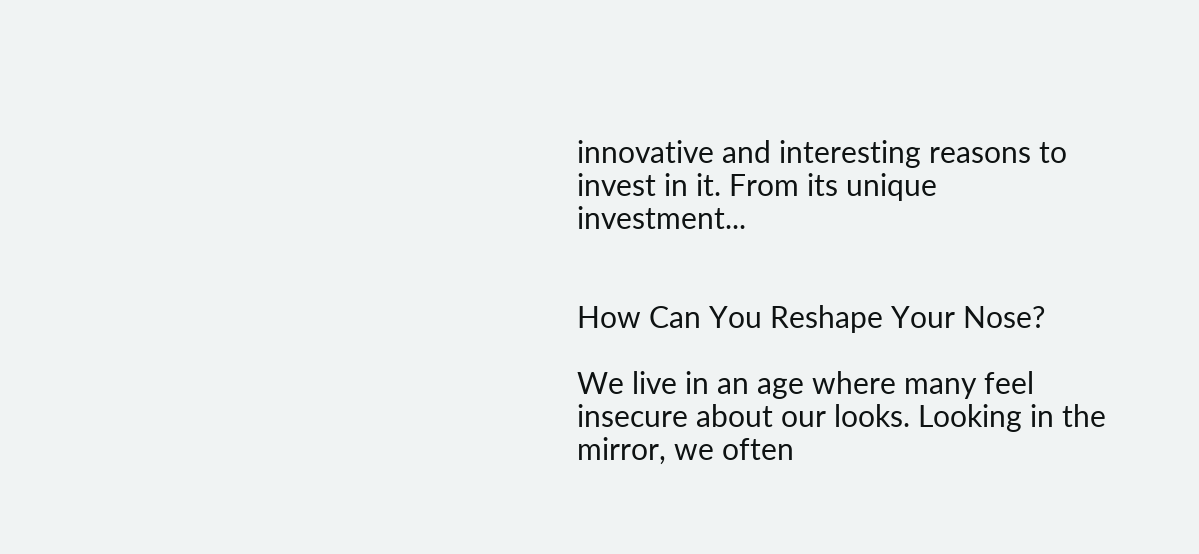innovative and interesting reasons to invest in it. From its unique investment...


How Can You Reshape Your Nose?

We live in an age where many feel insecure about our looks. Looking in the mirror, we often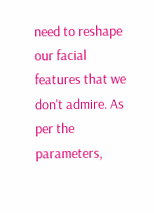need to reshape our facial features that we don't admire. As per the parameters,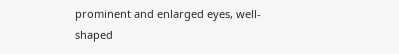prominent and enlarged eyes, well-shaped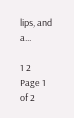lips, and a...

1 2
Page 1 of 2